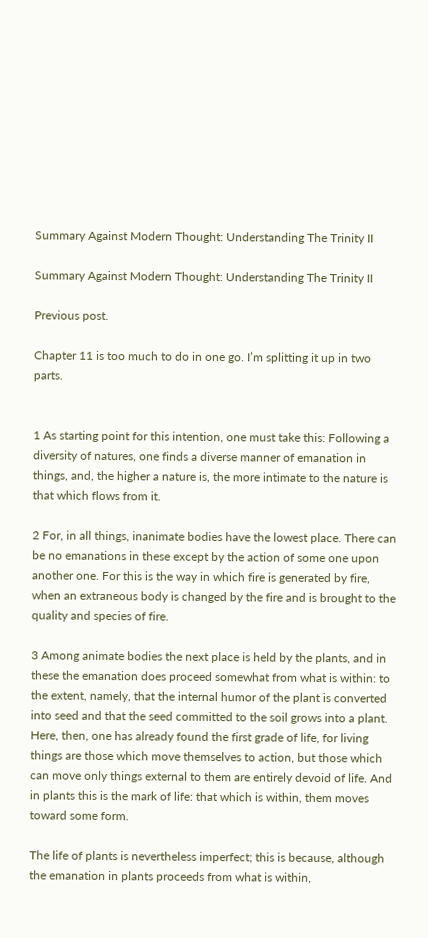Summary Against Modern Thought: Understanding The Trinity II

Summary Against Modern Thought: Understanding The Trinity II

Previous post.

Chapter 11 is too much to do in one go. I’m splitting it up in two parts.


1 As starting point for this intention, one must take this: Following a diversity of natures, one finds a diverse manner of emanation in things, and, the higher a nature is, the more intimate to the nature is that which flows from it.

2 For, in all things, inanimate bodies have the lowest place. There can be no emanations in these except by the action of some one upon another one. For this is the way in which fire is generated by fire, when an extraneous body is changed by the fire and is brought to the quality and species of fire.

3 Among animate bodies the next place is held by the plants, and in these the emanation does proceed somewhat from what is within: to the extent, namely, that the internal humor of the plant is converted into seed and that the seed committed to the soil grows into a plant. Here, then, one has already found the first grade of life, for living things are those which move themselves to action, but those which can move only things external to them are entirely devoid of life. And in plants this is the mark of life: that which is within, them moves toward some form.

The life of plants is nevertheless imperfect; this is because, although the emanation in plants proceeds from what is within,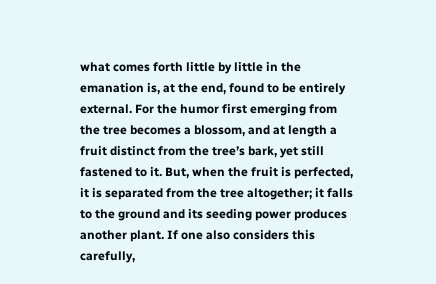what comes forth little by little in the emanation is, at the end, found to be entirely external. For the humor first emerging from the tree becomes a blossom, and at length a fruit distinct from the tree’s bark, yet still fastened to it. But, when the fruit is perfected, it is separated from the tree altogether; it falls to the ground and its seeding power produces another plant. If one also considers this carefully,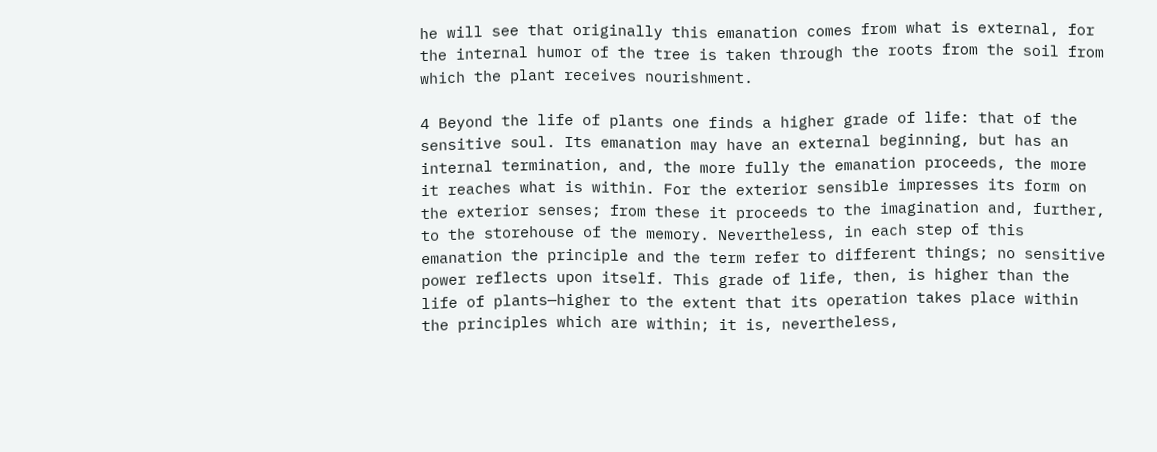he will see that originally this emanation comes from what is external, for the internal humor of the tree is taken through the roots from the soil from which the plant receives nourishment.

4 Beyond the life of plants one finds a higher grade of life: that of the sensitive soul. Its emanation may have an external beginning, but has an internal termination, and, the more fully the emanation proceeds, the more it reaches what is within. For the exterior sensible impresses its form on the exterior senses; from these it proceeds to the imagination and, further, to the storehouse of the memory. Nevertheless, in each step of this emanation the principle and the term refer to different things; no sensitive power reflects upon itself. This grade of life, then, is higher than the life of plants—higher to the extent that its operation takes place within the principles which are within; it is, nevertheless,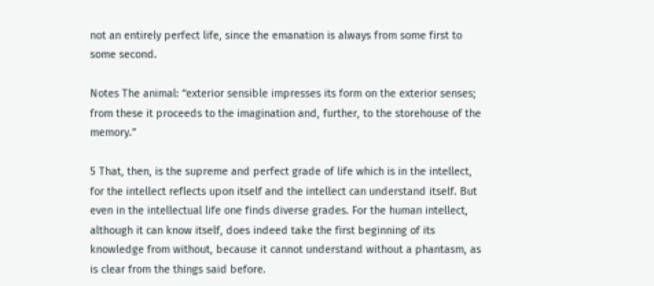not an entirely perfect life, since the emanation is always from some first to some second.

Notes The animal: “exterior sensible impresses its form on the exterior senses; from these it proceeds to the imagination and, further, to the storehouse of the memory.”

5 That, then, is the supreme and perfect grade of life which is in the intellect, for the intellect reflects upon itself and the intellect can understand itself. But even in the intellectual life one finds diverse grades. For the human intellect, although it can know itself, does indeed take the first beginning of its knowledge from without, because it cannot understand without a phantasm, as is clear from the things said before.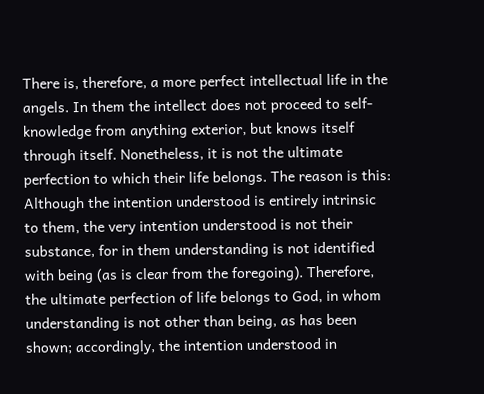There is, therefore, a more perfect intellectual life in the angels. In them the intellect does not proceed to self-knowledge from anything exterior, but knows itself through itself. Nonetheless, it is not the ultimate perfection to which their life belongs. The reason is this: Although the intention understood is entirely intrinsic to them, the very intention understood is not their substance, for in them understanding is not identified with being (as is clear from the foregoing). Therefore, the ultimate perfection of life belongs to God, in whom understanding is not other than being, as has been shown; accordingly, the intention understood in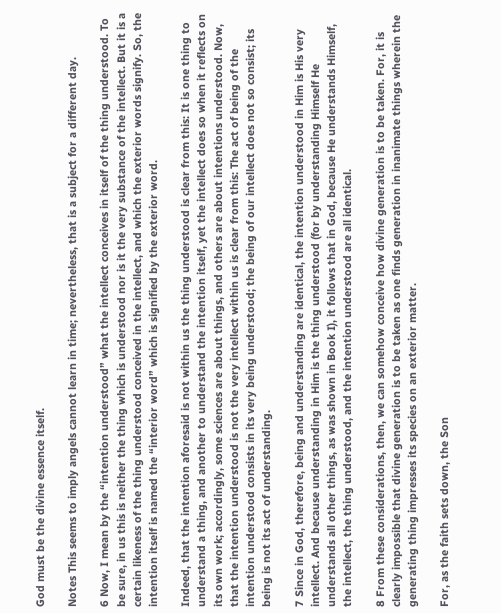God must be the divine essence itself.

Notes This seems to imply angels cannot learn in time; nevertheless, that is a subject for a different day.

6 Now, I mean by the “intention understood” what the intellect conceives in itself of the thing understood. To be sure, in us this is neither the thing which is understood nor is it the very substance of the intellect. But it is a certain likeness of the thing understood conceived in the intellect, and which the exterior words signify. So, the intention itself is named the “interior word” which is signified by the exterior word.

Indeed, that the intention aforesaid is not within us the thing understood is clear from this: It is one thing to understand a thing, and another to understand the intention itself, yet the intellect does so when it reflects on its own work; accordingly, some sciences are about things, and others are about intentions understood. Now, that the intention understood is not the very intellect within us is clear from this: The act of being of the intention understood consists in its very being understood; the being of our intellect does not so consist; its being is not its act of understanding.

7 Since in God, therefore, being and understanding are identical, the intention understood in Him is His very intellect. And because understanding in Him is the thing understood (for by understanding Himself He understands all other things, as was shown in Book I), it follows that in God, because He understands Himself, the intellect, the thing understood, and the intention understood are all identical.

8 From these considerations, then, we can somehow conceive how divine generation is to be taken. For, it is clearly impossible that divine generation is to be taken as one finds generation in inanimate things wherein the generating thing impresses its species on an exterior matter.

For, as the faith sets down, the Son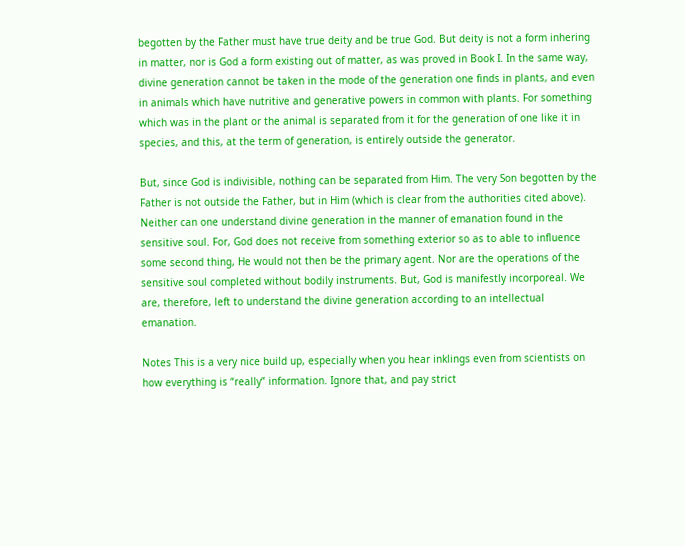begotten by the Father must have true deity and be true God. But deity is not a form inhering in matter, nor is God a form existing out of matter, as was proved in Book I. In the same way, divine generation cannot be taken in the mode of the generation one finds in plants, and even in animals which have nutritive and generative powers in common with plants. For something which was in the plant or the animal is separated from it for the generation of one like it in species, and this, at the term of generation, is entirely outside the generator.

But, since God is indivisible, nothing can be separated from Him. The very Son begotten by the Father is not outside the Father, but in Him (which is clear from the authorities cited above). Neither can one understand divine generation in the manner of emanation found in the sensitive soul. For, God does not receive from something exterior so as to able to influence some second thing, He would not then be the primary agent. Nor are the operations of the sensitive soul completed without bodily instruments. But, God is manifestly incorporeal. We are, therefore, left to understand the divine generation according to an intellectual emanation.

Notes This is a very nice build up, especially when you hear inklings even from scientists on how everything is “really” information. Ignore that, and pay strict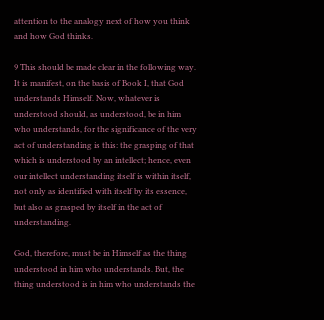attention to the analogy next of how you think and how God thinks.

9 This should be made clear in the following way. It is manifest, on the basis of Book I, that God understands Himself. Now, whatever is understood should, as understood, be in him who understands, for the significance of the very act of understanding is this: the grasping of that which is understood by an intellect; hence, even our intellect understanding itself is within itself, not only as identified with itself by its essence, but also as grasped by itself in the act of understanding.

God, therefore, must be in Himself as the thing understood in him who understands. But, the thing understood is in him who understands the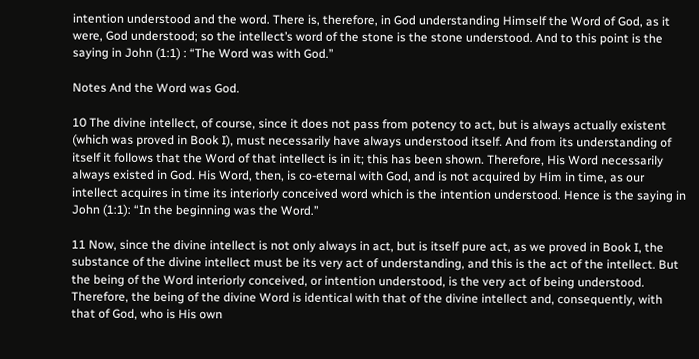intention understood and the word. There is, therefore, in God understanding Himself the Word of God, as it were, God understood; so the intellect’s word of the stone is the stone understood. And to this point is the saying in John (1:1) : “The Word was with God.”

Notes And the Word was God.

10 The divine intellect, of course, since it does not pass from potency to act, but is always actually existent (which was proved in Book I), must necessarily have always understood itself. And from its understanding of itself it follows that the Word of that intellect is in it; this has been shown. Therefore, His Word necessarily always existed in God. His Word, then, is co-eternal with God, and is not acquired by Him in time, as our intellect acquires in time its interiorly conceived word which is the intention understood. Hence is the saying in John (1:1): “In the beginning was the Word.”

11 Now, since the divine intellect is not only always in act, but is itself pure act, as we proved in Book I, the substance of the divine intellect must be its very act of understanding, and this is the act of the intellect. But the being of the Word interiorly conceived, or intention understood, is the very act of being understood. Therefore, the being of the divine Word is identical with that of the divine intellect and, consequently, with that of God, who is His own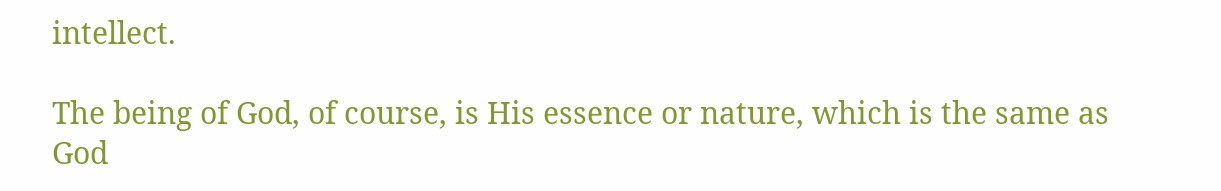intellect.

The being of God, of course, is His essence or nature, which is the same as God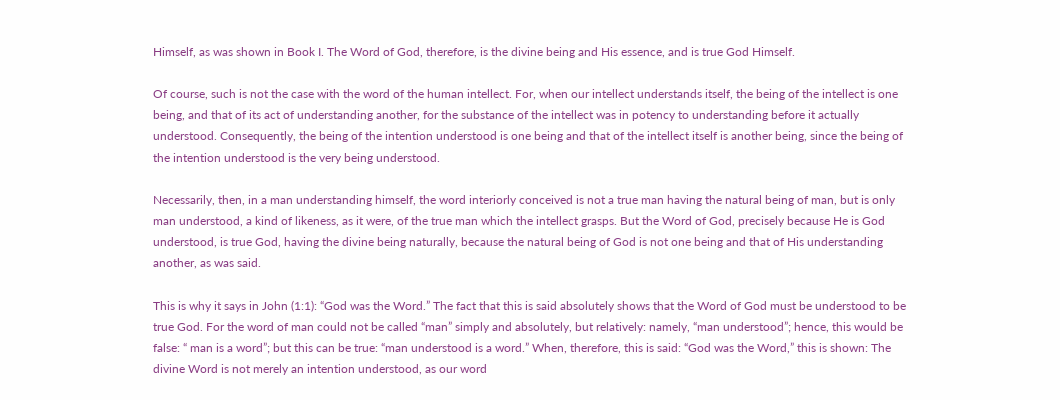Himself, as was shown in Book I. The Word of God, therefore, is the divine being and His essence, and is true God Himself.

Of course, such is not the case with the word of the human intellect. For, when our intellect understands itself, the being of the intellect is one being, and that of its act of understanding another, for the substance of the intellect was in potency to understanding before it actually understood. Consequently, the being of the intention understood is one being and that of the intellect itself is another being, since the being of the intention understood is the very being understood.

Necessarily, then, in a man understanding himself, the word interiorly conceived is not a true man having the natural being of man, but is only man understood, a kind of likeness, as it were, of the true man which the intellect grasps. But the Word of God, precisely because He is God understood, is true God, having the divine being naturally, because the natural being of God is not one being and that of His understanding another, as was said.

This is why it says in John (1:1): “God was the Word.” The fact that this is said absolutely shows that the Word of God must be understood to be true God. For the word of man could not be called “man” simply and absolutely, but relatively: namely, “man understood”; hence, this would be false: “ man is a word”; but this can be true: “man understood is a word.” When, therefore, this is said: “God was the Word,” this is shown: The divine Word is not merely an intention understood, as our word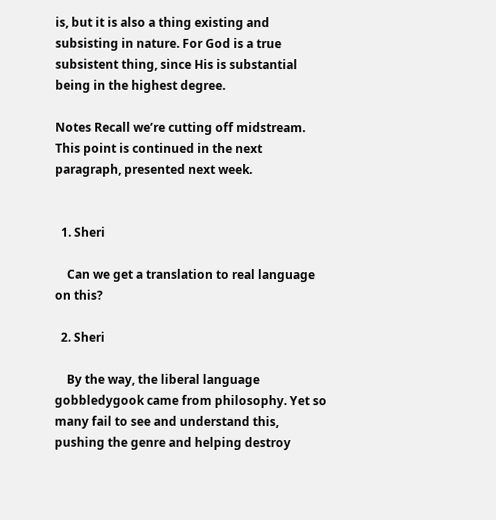is, but it is also a thing existing and subsisting in nature. For God is a true subsistent thing, since His is substantial being in the highest degree.

Notes Recall we’re cutting off midstream. This point is continued in the next paragraph, presented next week.


  1. Sheri

    Can we get a translation to real language on this?

  2. Sheri

    By the way, the liberal language gobbledygook came from philosophy. Yet so many fail to see and understand this, pushing the genre and helping destroy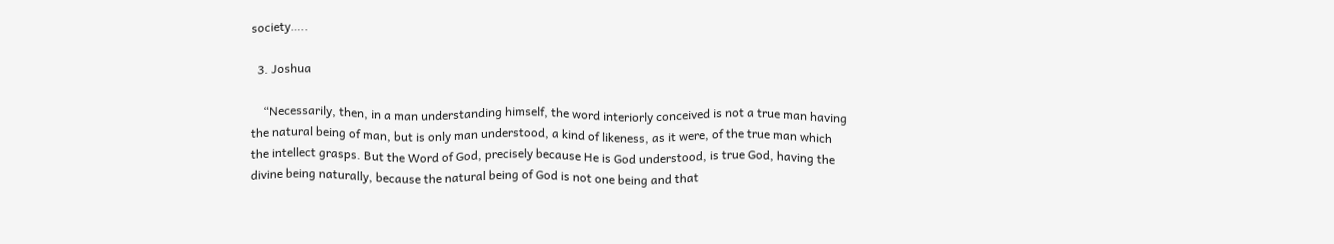society…..

  3. Joshua

    “Necessarily, then, in a man understanding himself, the word interiorly conceived is not a true man having the natural being of man, but is only man understood, a kind of likeness, as it were, of the true man which the intellect grasps. But the Word of God, precisely because He is God understood, is true God, having the divine being naturally, because the natural being of God is not one being and that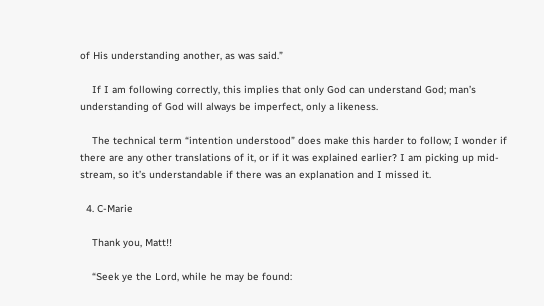of His understanding another, as was said.”

    If I am following correctly, this implies that only God can understand God; man’s understanding of God will always be imperfect, only a likeness.

    The technical term “intention understood” does make this harder to follow; I wonder if there are any other translations of it, or if it was explained earlier? I am picking up mid-stream, so it’s understandable if there was an explanation and I missed it.

  4. C-Marie

    Thank you, Matt!!

    “Seek ye the Lord, while he may be found: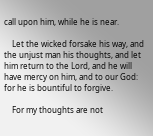call upon him, while he is near.

    Let the wicked forsake his way, and the unjust man his thoughts, and let him return to the Lord, and he will have mercy on him, and to our God: for he is bountiful to forgive.

    For my thoughts are not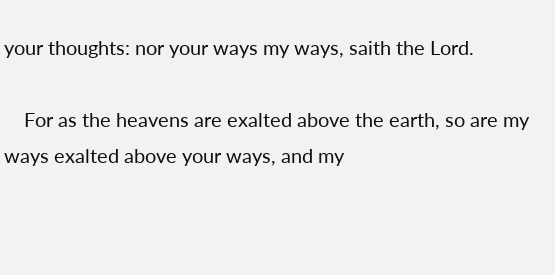your thoughts: nor your ways my ways, saith the Lord.

    For as the heavens are exalted above the earth, so are my ways exalted above your ways, and my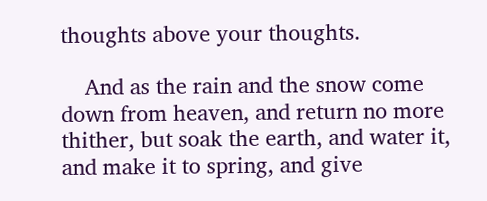thoughts above your thoughts.

    And as the rain and the snow come down from heaven, and return no more thither, but soak the earth, and water it, and make it to spring, and give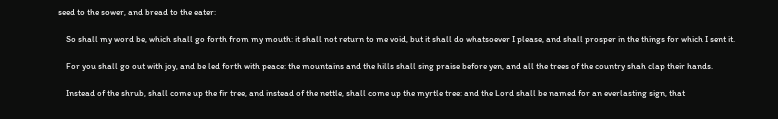seed to the sower, and bread to the eater:

    So shall my word be, which shall go forth from my mouth: it shall not return to me void, but it shall do whatsoever I please, and shall prosper in the things for which I sent it.

    For you shall go out with joy, and be led forth with peace: the mountains and the hills shall sing praise before yen, and all the trees of the country shah clap their hands.

    Instead of the shrub, shall come up the fir tree, and instead of the nettle, shall come up the myrtle tree: and the Lord shall be named for an everlasting sign, that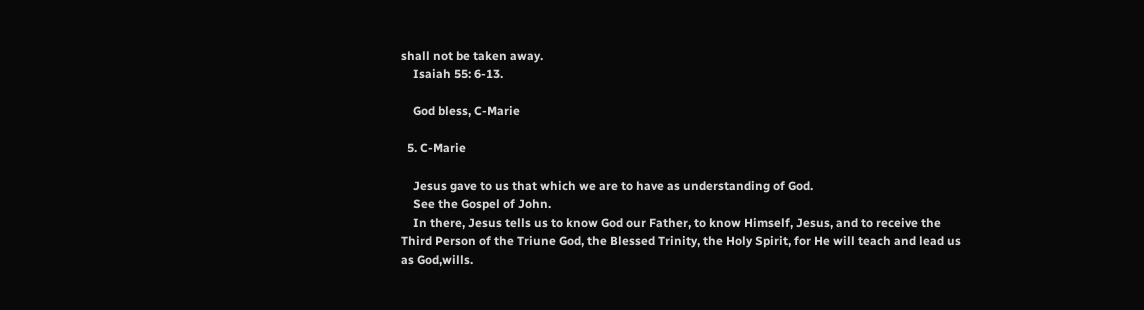shall not be taken away.
    Isaiah 55: 6-13.

    God bless, C-Marie

  5. C-Marie

    Jesus gave to us that which we are to have as understanding of God.
    See the Gospel of John.
    In there, Jesus tells us to know God our Father, to know Himself, Jesus, and to receive the Third Person of the Triune God, the Blessed Trinity, the Holy Spirit, for He will teach and lead us as God,wills.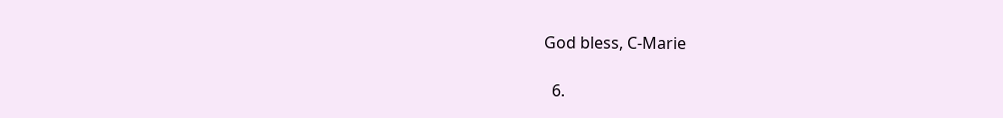God bless, C-Marie

  6.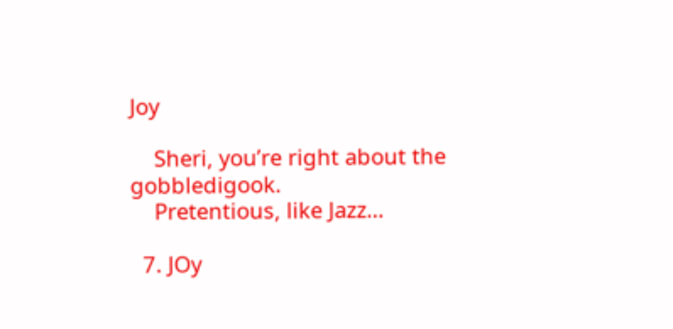Joy

    Sheri, you’re right about the gobbledigook.
    Pretentious, like Jazz…

  7. JOy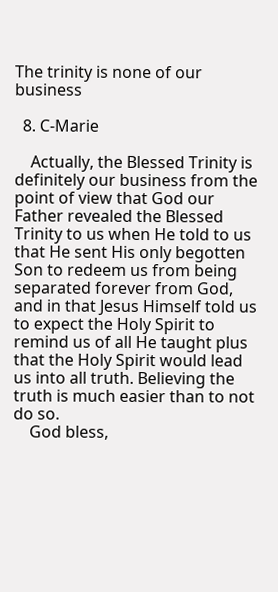The trinity is none of our business

  8. C-Marie

    Actually, the Blessed Trinity is definitely our business from the point of view that God our Father revealed the Blessed Trinity to us when He told to us that He sent His only begotten Son to redeem us from being separated forever from God, and in that Jesus Himself told us to expect the Holy Spirit to remind us of all He taught plus that the Holy Spirit would lead us into all truth. Believing the truth is much easier than to not do so.
    God bless,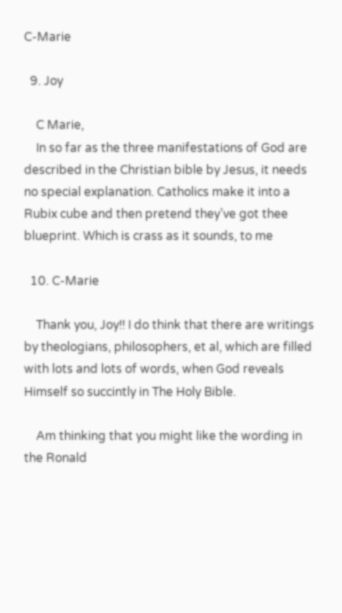C-Marie

  9. Joy

    C Marie,
    In so far as the three manifestations of God are described in the Christian bible by Jesus, it needs no special explanation. Catholics make it into a Rubix cube and then pretend they’ve got thee blueprint. Which is crass as it sounds, to me

  10. C-Marie

    Thank you, Joy!! I do think that there are writings by theologians, philosophers, et al, which are filled with lots and lots of words, when God reveals Himself so succintly in The Holy Bible.

    Am thinking that you might like the wording in the Ronald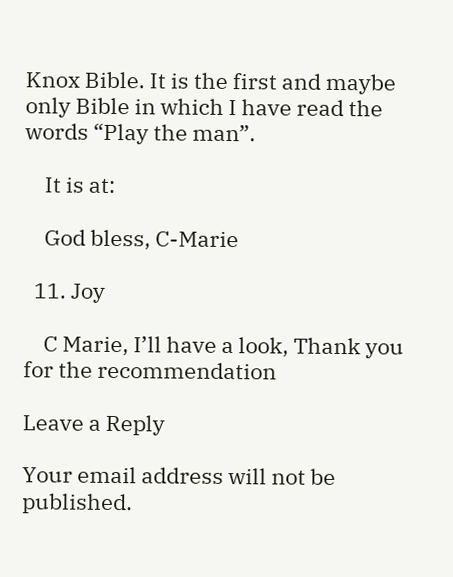Knox Bible. It is the first and maybe only Bible in which I have read the words “Play the man”.

    It is at:

    God bless, C-Marie

  11. Joy

    C Marie, I’ll have a look, Thank you for the recommendation

Leave a Reply

Your email address will not be published.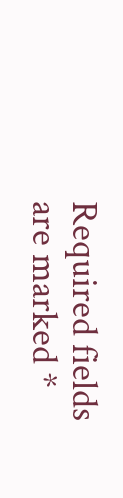Required fields are marked *